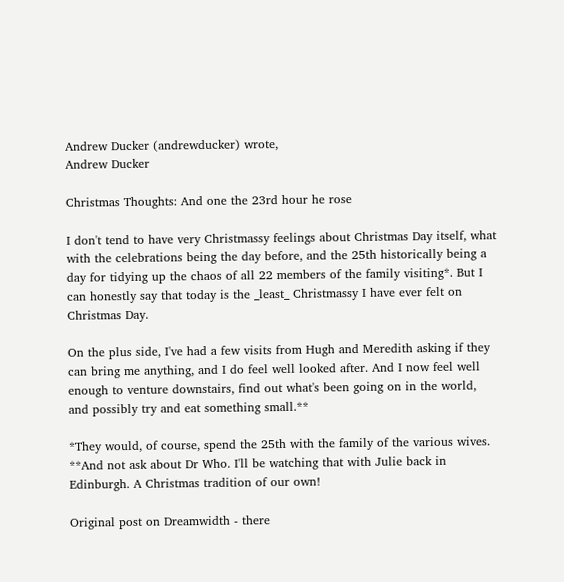Andrew Ducker (andrewducker) wrote,
Andrew Ducker

Christmas Thoughts: And one the 23rd hour he rose

I don't tend to have very Christmassy feelings about Christmas Day itself, what with the celebrations being the day before, and the 25th historically being a day for tidying up the chaos of all 22 members of the family visiting*. But I can honestly say that today is the _least_ Christmassy I have ever felt on Christmas Day.

On the plus side, I've had a few visits from Hugh and Meredith asking if they can bring me anything, and I do feel well looked after. And I now feel well enough to venture downstairs, find out what's been going on in the world, and possibly try and eat something small.**

*They would, of course, spend the 25th with the family of the various wives.
**And not ask about Dr Who. I'll be watching that with Julie back in Edinburgh. A Christmas tradition of our own!

Original post on Dreamwidth - there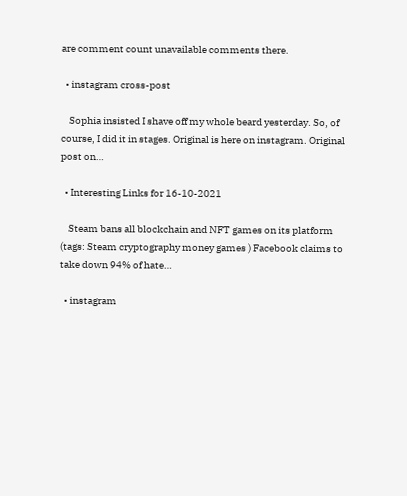are comment count unavailable comments there.

  • instagram cross-post

    Sophia insisted I shave off my whole beard yesterday. So, of course, I did it in stages. Original is here on instagram. Original post on…

  • Interesting Links for 16-10-2021

    Steam bans all blockchain and NFT games on its platform (tags: Steam cryptography money games ) Facebook claims to take down 94% of hate…

  • instagram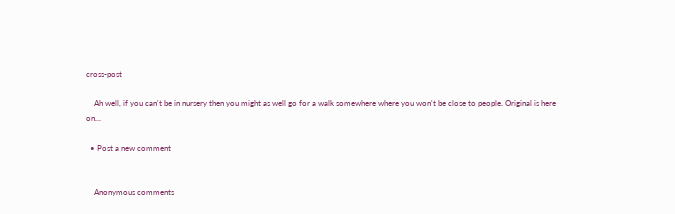cross-post

    Ah well, if you can't be in nursery then you might as well go for a walk somewhere where you won't be close to people. Original is here on…

  • Post a new comment


    Anonymous comments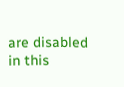are disabled in this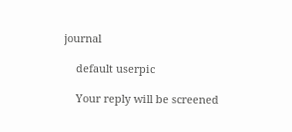journal

    default userpic

    Your reply will be screened